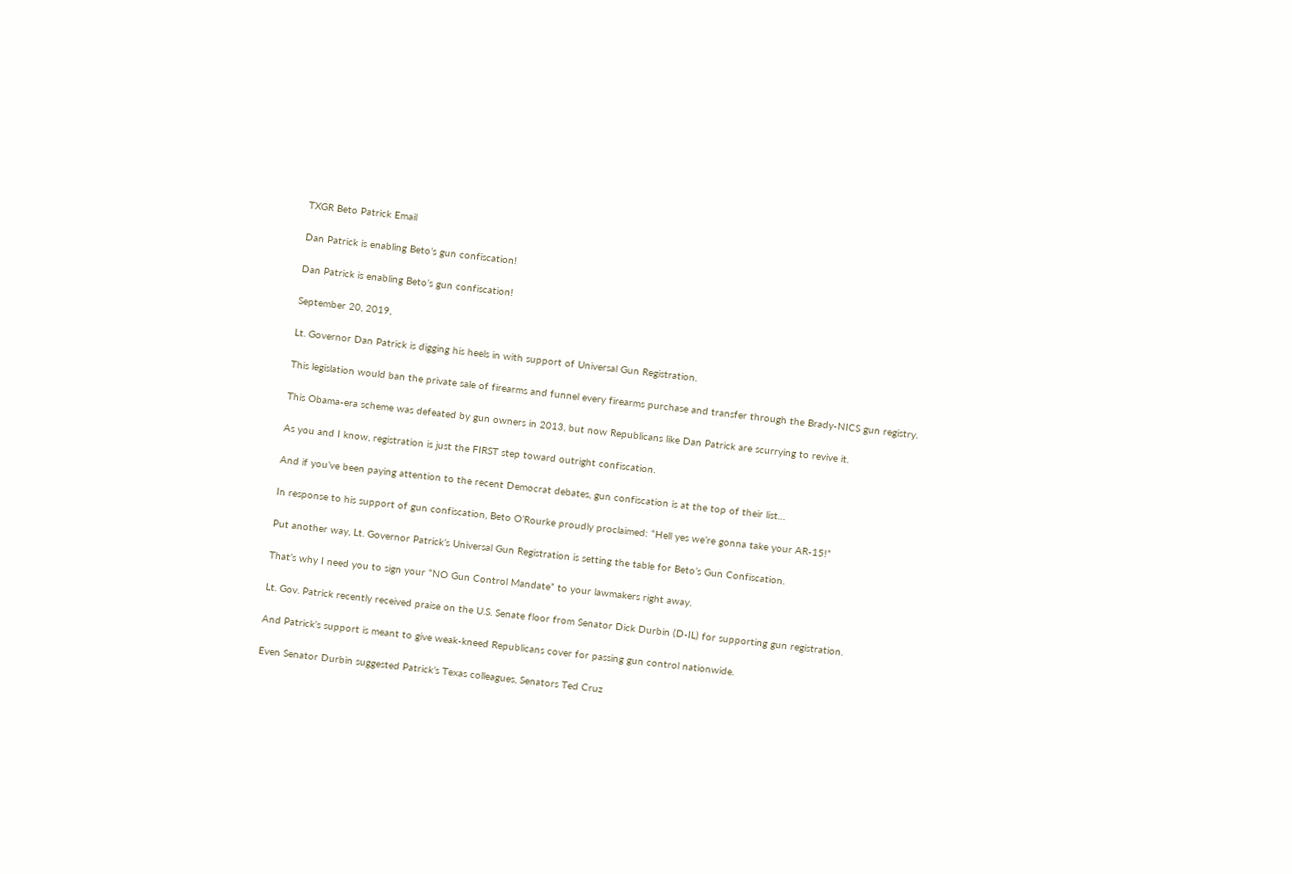TXGR Beto Patrick Email

Dan Patrick is enabling Beto’s gun confiscation!

Dan Patrick is enabling Beto’s gun confiscation!

September 20, 2019,

Lt. Governor Dan Patrick is digging his heels in with support of Universal Gun Registration.

This legislation would ban the private sale of firearms and funnel every firearms purchase and transfer through the Brady-NICS gun registry.

This Obama-era scheme was defeated by gun owners in 2013, but now Republicans like Dan Patrick are scurrying to revive it.

As you and I know, registration is just the FIRST step toward outright confiscation.

And if you’ve been paying attention to the recent Democrat debates, gun confiscation is at the top of their list…

In response to his support of gun confiscation, Beto O’Rourke proudly proclaimed: “Hell yes we’re gonna take your AR-15!”

Put another way, Lt. Governor Patrick’s Universal Gun Registration is setting the table for Beto’s Gun Confiscation.

That’s why I need you to sign your “NO Gun Control Mandate” to your lawmakers right away.

Lt. Gov. Patrick recently received praise on the U.S. Senate floor from Senator Dick Durbin (D-IL) for supporting gun registration.

And Patrick’s support is meant to give weak-kneed Republicans cover for passing gun control nationwide.

Even Senator Durbin suggested Patrick’s Texas colleagues, Senators Ted Cruz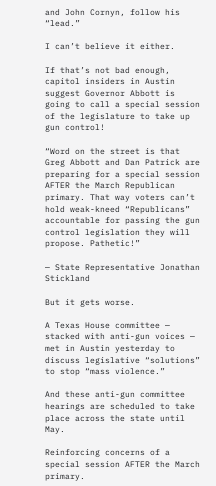and John Cornyn, follow his “lead.”

I can’t believe it either.

If that’s not bad enough, capitol insiders in Austin suggest Governor Abbott is going to call a special session of the legislature to take up gun control!

“Word on the street is that Greg Abbott and Dan Patrick are preparing for a special session AFTER the March Republican primary. That way voters can’t hold weak-kneed “Republicans” accountable for passing the gun control legislation they will propose. Pathetic!”

— State Representative Jonathan Stickland

But it gets worse.

A Texas House committee — stacked with anti-gun voices — met in Austin yesterday to discuss legislative “solutions” to stop “mass violence.”

And these anti-gun committee hearings are scheduled to take place across the state until May.

Reinforcing concerns of a special session AFTER the March primary.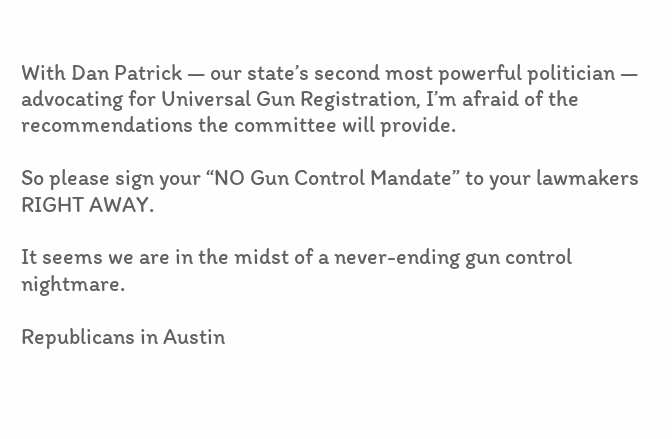With Dan Patrick — our state’s second most powerful politician — advocating for Universal Gun Registration, I’m afraid of the recommendations the committee will provide.

So please sign your “NO Gun Control Mandate” to your lawmakers RIGHT AWAY.

It seems we are in the midst of a never-ending gun control nightmare.

Republicans in Austin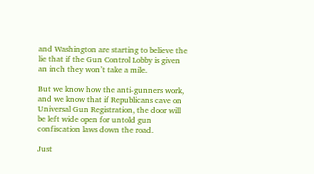and Washington are starting to believe the lie that if the Gun Control Lobby is given an inch they won’t take a mile.

But we know how the anti-gunners work, and we know that if Republicans cave on Universal Gun Registration, the door will be left wide open for untold gun confiscation laws down the road.

Just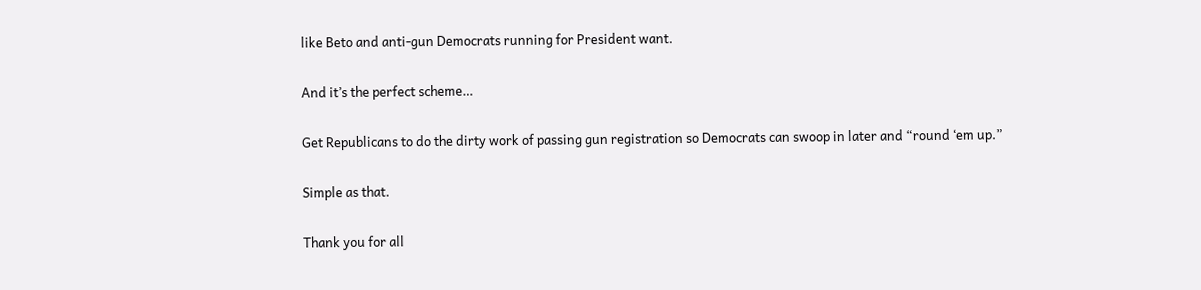like Beto and anti-gun Democrats running for President want.

And it’s the perfect scheme…

Get Republicans to do the dirty work of passing gun registration so Democrats can swoop in later and “round ‘em up.”

Simple as that.

Thank you for all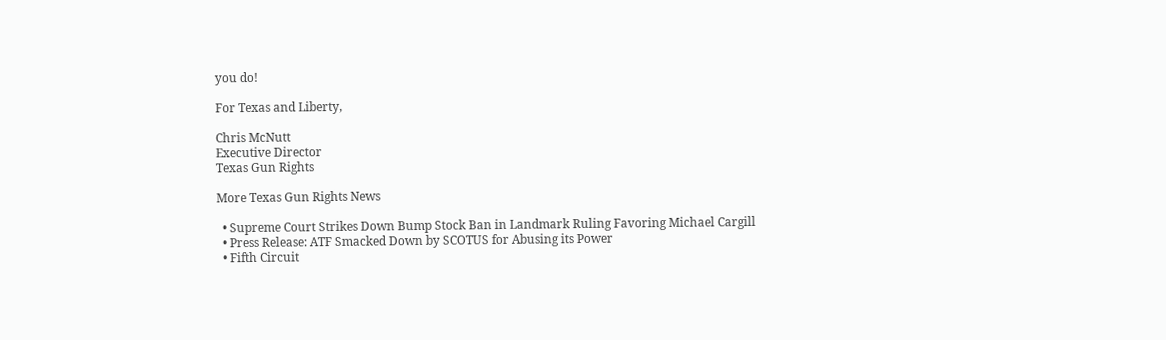you do!

For Texas and Liberty,

Chris McNutt
Executive Director
Texas Gun Rights

More Texas Gun Rights News

  • Supreme Court Strikes Down Bump Stock Ban in Landmark Ruling Favoring Michael Cargill
  • Press Release: ATF Smacked Down by SCOTUS for Abusing its Power
  • Fifth Circuit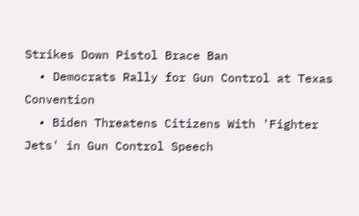Strikes Down Pistol Brace Ban
  • Democrats Rally for Gun Control at Texas Convention
  • Biden Threatens Citizens With 'Fighter Jets' in Gun Control Speech